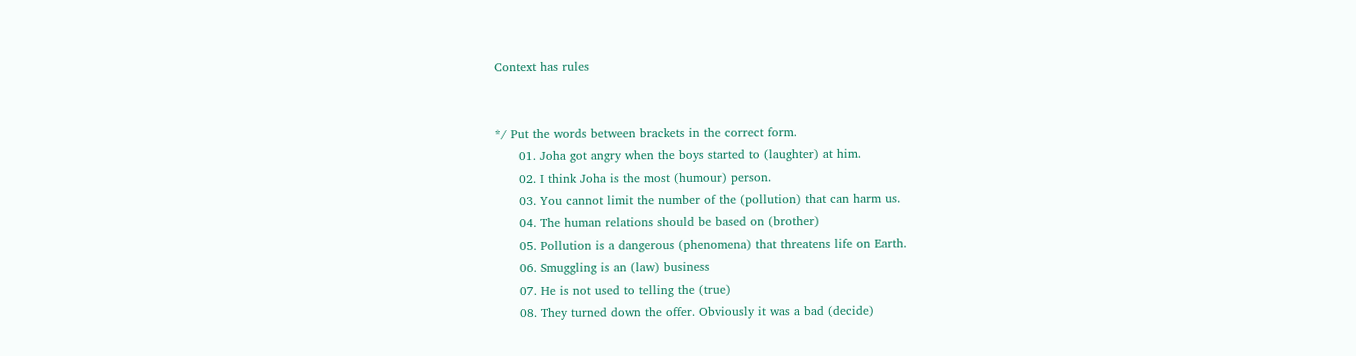Context has rules


*/ Put the words between brackets in the correct form.
      01. Joha got angry when the boys started to (laughter) at him.
      02. I think Joha is the most (humour) person.
      03. You cannot limit the number of the (pollution) that can harm us.
      04. The human relations should be based on (brother)
      05. Pollution is a dangerous (phenomena) that threatens life on Earth.
      06. Smuggling is an (law) business
      07. He is not used to telling the (true)
      08. They turned down the offer. Obviously it was a bad (decide)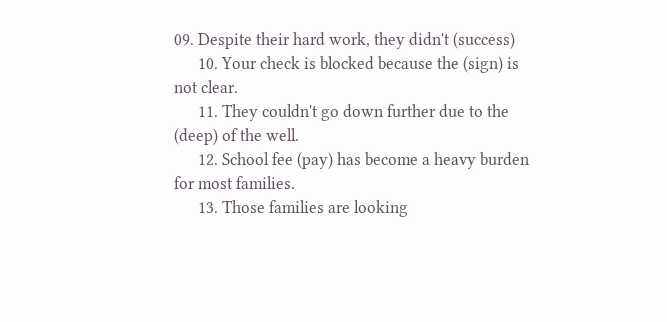09. Despite their hard work, they didn't (success)
      10. Your check is blocked because the (sign) is not clear.
      11. They couldn't go down further due to the (deep) of the well.
      12. School fee (pay) has become a heavy burden for most families.
      13. Those families are looking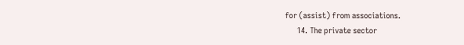for (assist) from associations.
      14. The private sector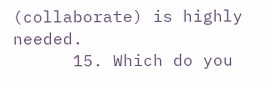(collaborate) is highly needed.
      15. Which do you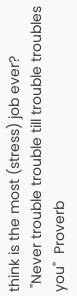think is the most (stress) job ever?
 "Never trouble trouble till trouble troubles you"  Proverb